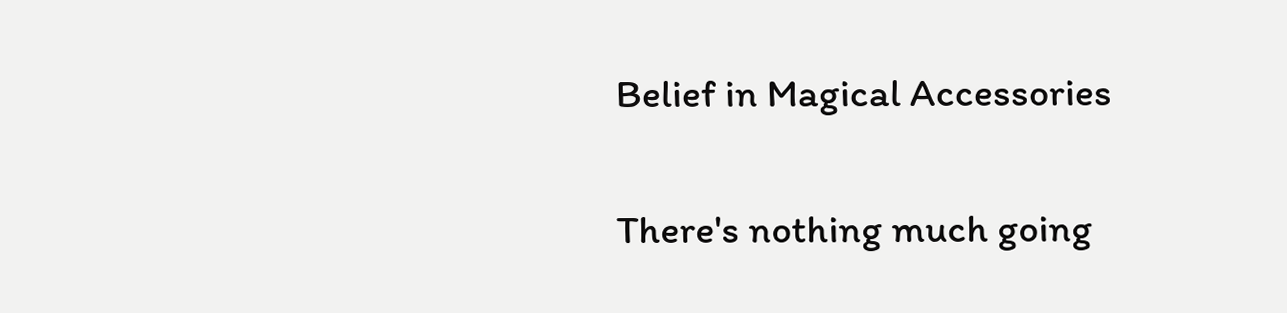Belief in Magical Accessories

There's nothing much going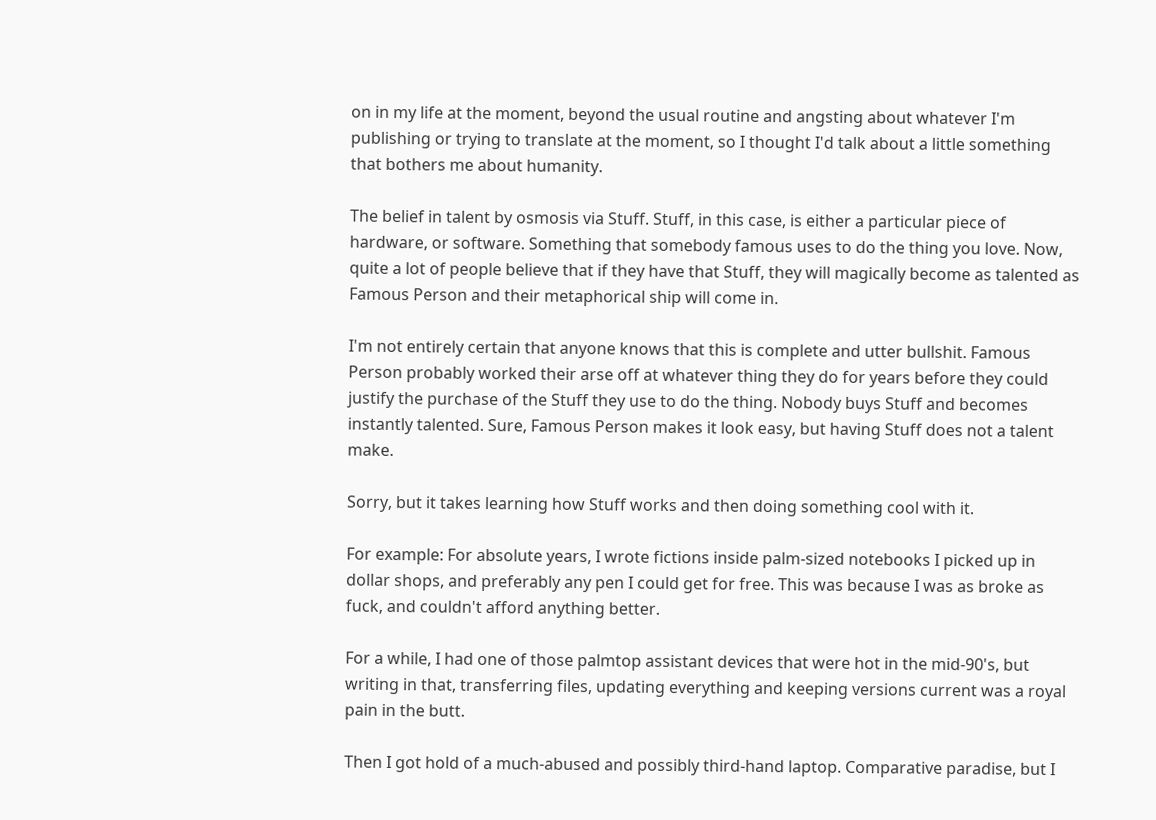on in my life at the moment, beyond the usual routine and angsting about whatever I'm publishing or trying to translate at the moment, so I thought I'd talk about a little something that bothers me about humanity.

The belief in talent by osmosis via Stuff. Stuff, in this case, is either a particular piece of hardware, or software. Something that somebody famous uses to do the thing you love. Now, quite a lot of people believe that if they have that Stuff, they will magically become as talented as Famous Person and their metaphorical ship will come in.

I'm not entirely certain that anyone knows that this is complete and utter bullshit. Famous Person probably worked their arse off at whatever thing they do for years before they could justify the purchase of the Stuff they use to do the thing. Nobody buys Stuff and becomes instantly talented. Sure, Famous Person makes it look easy, but having Stuff does not a talent make.

Sorry, but it takes learning how Stuff works and then doing something cool with it.

For example: For absolute years, I wrote fictions inside palm-sized notebooks I picked up in dollar shops, and preferably any pen I could get for free. This was because I was as broke as fuck, and couldn't afford anything better.

For a while, I had one of those palmtop assistant devices that were hot in the mid-90's, but writing in that, transferring files, updating everything and keeping versions current was a royal pain in the butt.

Then I got hold of a much-abused and possibly third-hand laptop. Comparative paradise, but I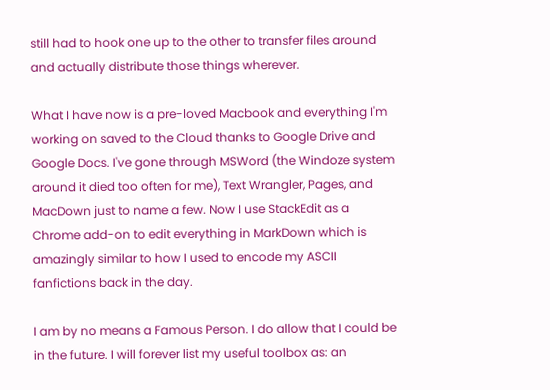still had to hook one up to the other to transfer files around and actually distribute those things wherever.

What I have now is a pre-loved Macbook and everything I'm working on saved to the Cloud thanks to Google Drive and Google Docs. I've gone through MSWord (the Windoze system around it died too often for me), Text Wrangler, Pages, and MacDown just to name a few. Now I use StackEdit as a Chrome add-on to edit everything in MarkDown which is amazingly similar to how I used to encode my ASCII fanfictions back in the day.

I am by no means a Famous Person. I do allow that I could be in the future. I will forever list my useful toolbox as: an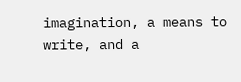imagination, a means to write, and a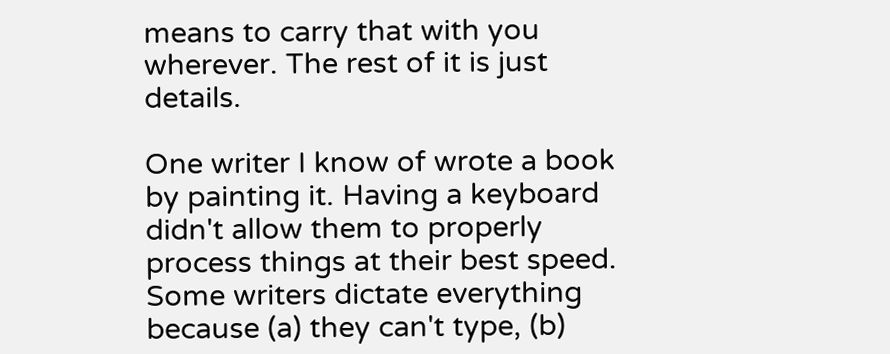means to carry that with you wherever. The rest of it is just details.

One writer I know of wrote a book by painting it. Having a keyboard didn't allow them to properly process things at their best speed. Some writers dictate everything because (a) they can't type, (b)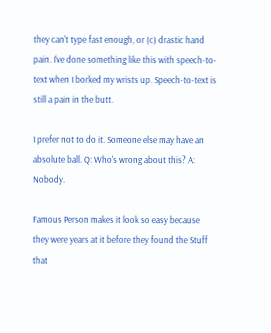they can't type fast enough, or (c) drastic hand pain. I've done something like this with speech-to-text when I borked my wrists up. Speech-to-text is still a pain in the butt.

I prefer not to do it. Someone else may have an absolute ball. Q: Who's wrong about this? A: Nobody.

Famous Person makes it look so easy because they were years at it before they found the Stuff that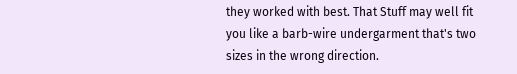they worked with best. That Stuff may well fit you like a barb-wire undergarment that's two sizes in the wrong direction.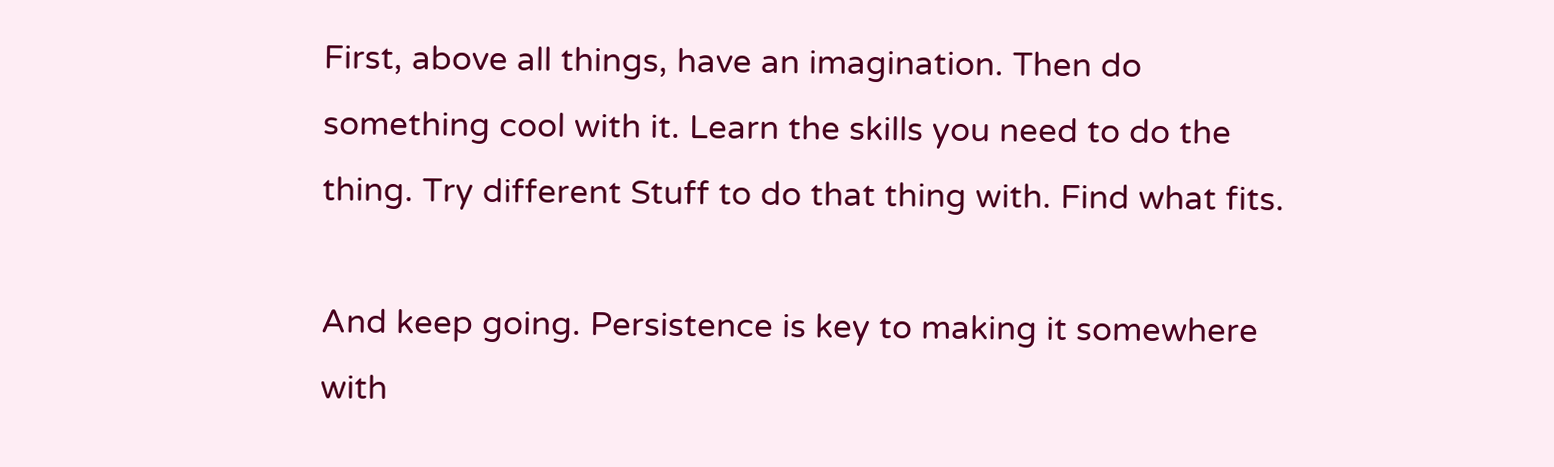First, above all things, have an imagination. Then do something cool with it. Learn the skills you need to do the thing. Try different Stuff to do that thing with. Find what fits.

And keep going. Persistence is key to making it somewhere with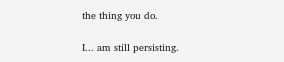the thing you do.

I... am still persisting.